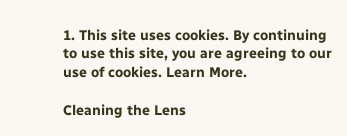1. This site uses cookies. By continuing to use this site, you are agreeing to our use of cookies. Learn More.

Cleaning the Lens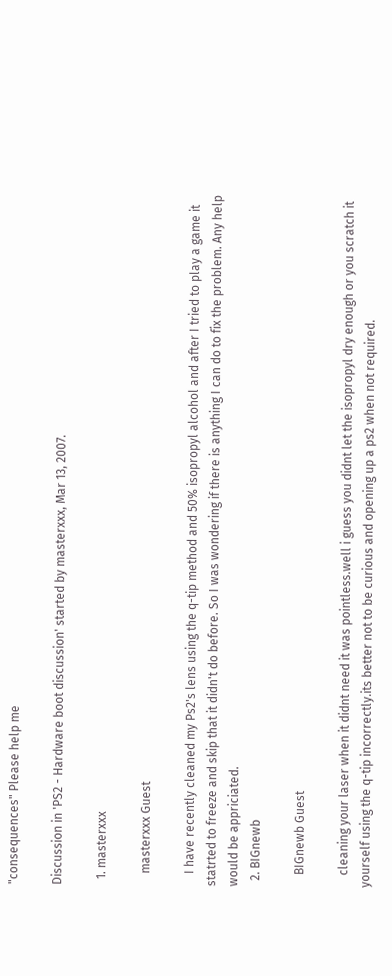"consequences" Please help me

Discussion in 'PS2 - Hardware boot discussion' started by masterxxx, Mar 13, 2007.

  1. masterxxx

    masterxxx Guest

    I have recently cleaned my Ps2's lens using the q-tip method and 50% isopropyl alcohol and after I tried to play a game it statrted to freeze and skip that it didn't do before. So I was wondering if there is anything I can do to fix the problem. Any help would be appriciated.
  2. BIGnewb

    BIGnewb Guest

    cleaning your laser when it didnt need it was pointless.well i guess you didnt let the isopropyl dry enough or you scratch it yourself using the q-tip incorrectly.its better not to be curious and opening up a ps2 when not required.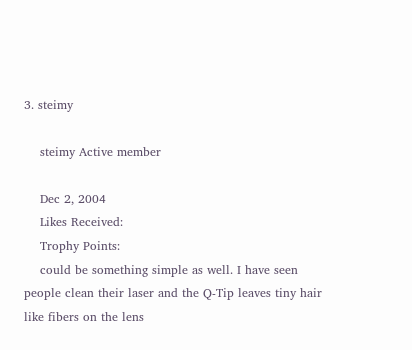3. steimy

    steimy Active member

    Dec 2, 2004
    Likes Received:
    Trophy Points:
    could be something simple as well. I have seen people clean their laser and the Q-Tip leaves tiny hair like fibers on the lens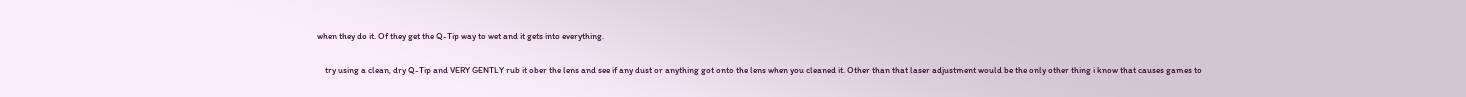when they do it. Of they get the Q-Tip way to wet and it gets into everything.

    try using a clean, dry Q-Tip and VERY GENTLY rub it ober the lens and see if any dust or anything got onto the lens when you cleaned it. Other than that laser adjustment would be the only other thing i know that causes games to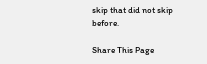skip that did not skip before.

Share This Page